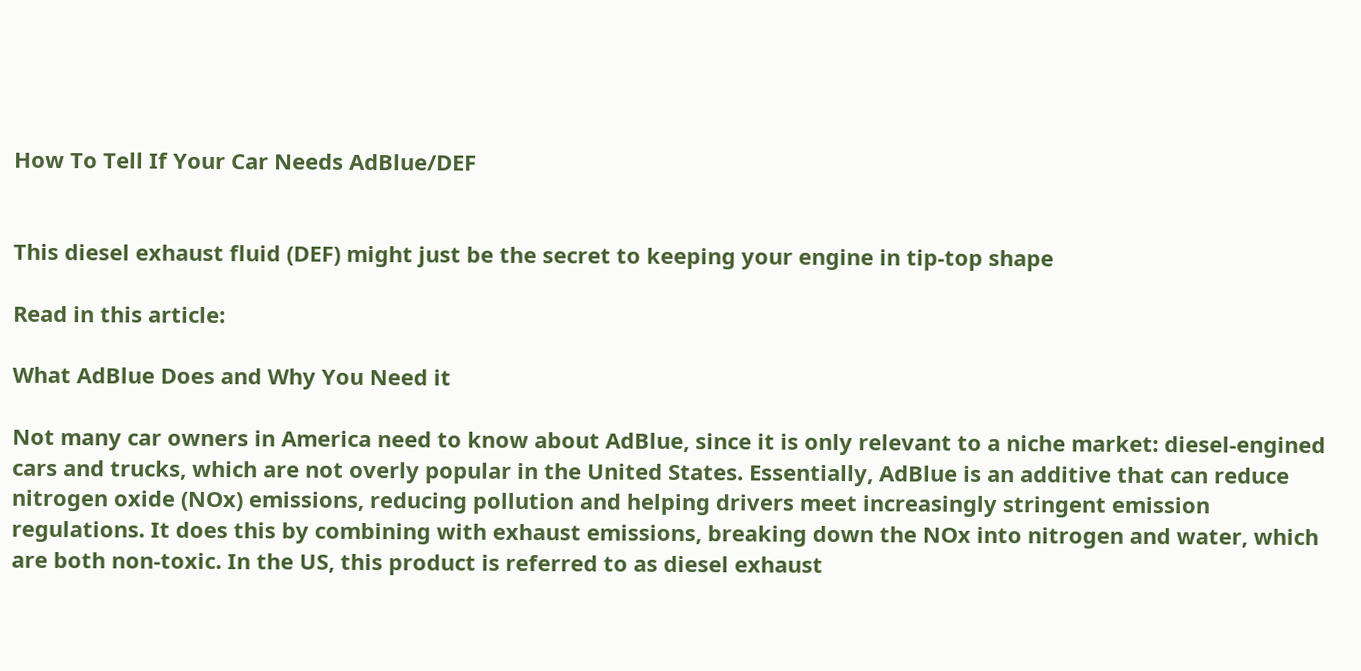How To Tell If Your Car Needs AdBlue/DEF


This diesel exhaust fluid (DEF) might just be the secret to keeping your engine in tip-top shape

Read in this article:

What AdBlue Does and Why You Need it

Not many car owners in America need to know about AdBlue, since it is only relevant to a niche market: diesel-engined cars and trucks, which are not overly popular in the United States. Essentially, AdBlue is an additive that can reduce nitrogen oxide (NOx) emissions, reducing pollution and helping drivers meet increasingly stringent emission regulations. It does this by combining with exhaust emissions, breaking down the NOx into nitrogen and water, which are both non-toxic. In the US, this product is referred to as diesel exhaust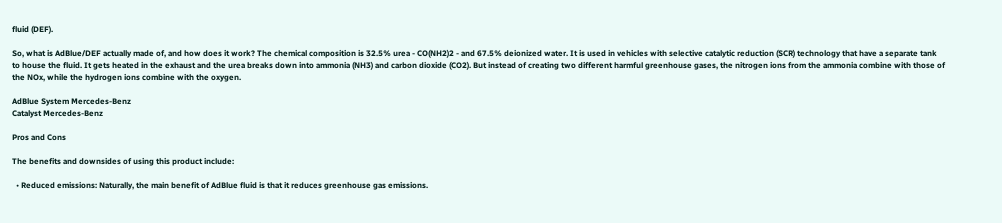fluid (DEF).

So, what is AdBlue/DEF actually made of, and how does it work? The chemical composition is 32.5% urea - CO(NH2)2 - and 67.5% deionized water. It is used in vehicles with selective catalytic reduction (SCR) technology that have a separate tank to house the fluid. It gets heated in the exhaust and the urea breaks down into ammonia (NH3) and carbon dioxide (CO2). But instead of creating two different harmful greenhouse gases, the nitrogen ions from the ammonia combine with those of the NOx, while the hydrogen ions combine with the oxygen.

AdBlue System Mercedes-Benz
Catalyst Mercedes-Benz

Pros and Cons

The benefits and downsides of using this product include:

  • Reduced emissions: Naturally, the main benefit of AdBlue fluid is that it reduces greenhouse gas emissions.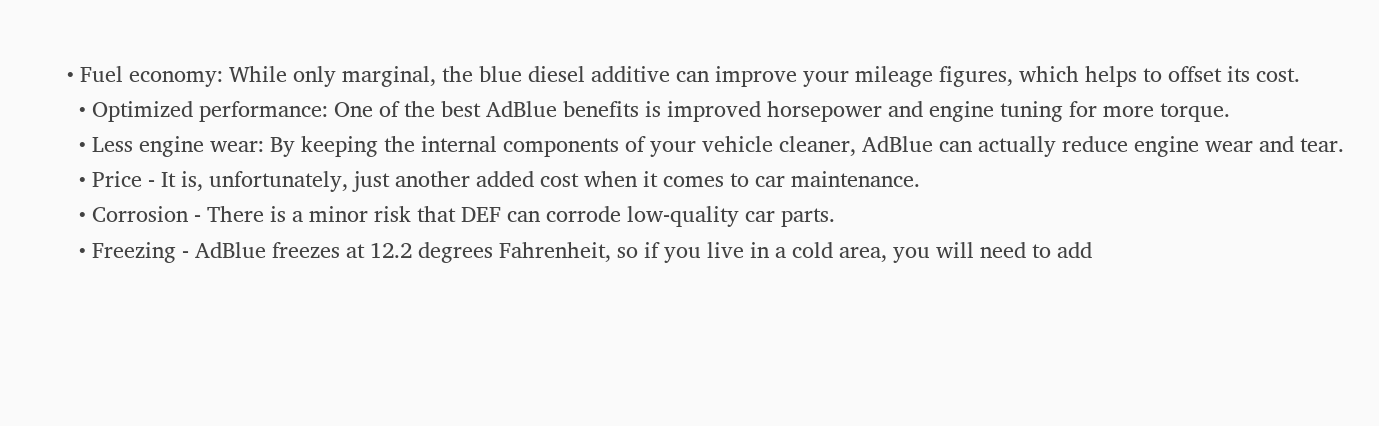• Fuel economy: While only marginal, the blue diesel additive can improve your mileage figures, which helps to offset its cost.
  • Optimized performance: One of the best AdBlue benefits is improved horsepower and engine tuning for more torque.
  • Less engine wear: By keeping the internal components of your vehicle cleaner, AdBlue can actually reduce engine wear and tear.
  • Price - It is, unfortunately, just another added cost when it comes to car maintenance.
  • Corrosion - There is a minor risk that DEF can corrode low-quality car parts.
  • Freezing - AdBlue freezes at 12.2 degrees Fahrenheit, so if you live in a cold area, you will need to add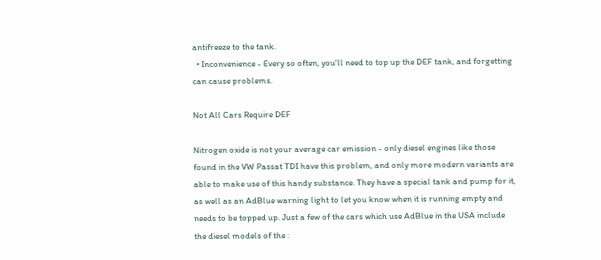antifreeze to the tank.
  • Inconvenience - Every so often, you'll need to top up the DEF tank, and forgetting can cause problems.

Not All Cars Require DEF

Nitrogen oxide is not your average car emission - only diesel engines like those found in the VW Passat TDI have this problem, and only more modern variants are able to make use of this handy substance. They have a special tank and pump for it, as well as an AdBlue warning light to let you know when it is running empty and needs to be topped up. Just a few of the cars which use AdBlue in the USA include the diesel models of the :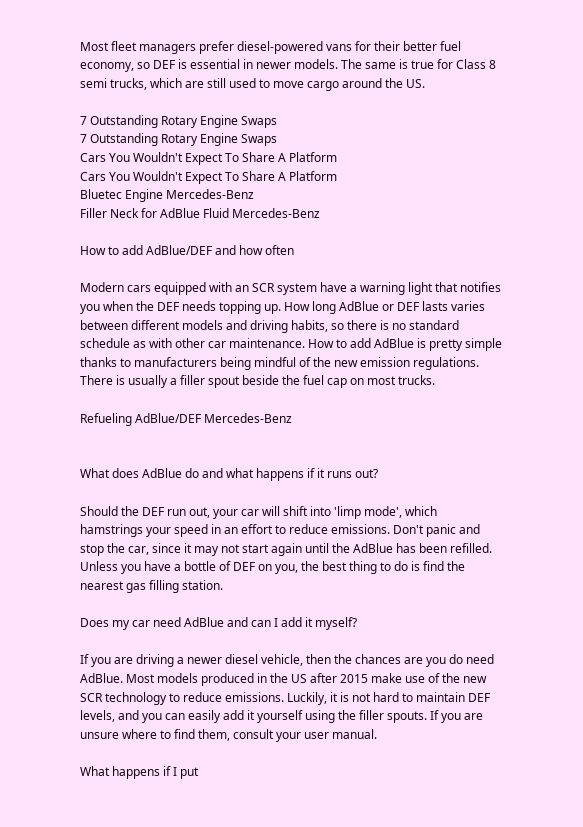Most fleet managers prefer diesel-powered vans for their better fuel economy, so DEF is essential in newer models. The same is true for Class 8 semi trucks, which are still used to move cargo around the US.

7 Outstanding Rotary Engine Swaps
7 Outstanding Rotary Engine Swaps
Cars You Wouldn't Expect To Share A Platform
Cars You Wouldn't Expect To Share A Platform
Bluetec Engine Mercedes-Benz
Filler Neck for AdBlue Fluid Mercedes-Benz

How to add AdBlue/DEF and how often

Modern cars equipped with an SCR system have a warning light that notifies you when the DEF needs topping up. How long AdBlue or DEF lasts varies between different models and driving habits, so there is no standard schedule as with other car maintenance. How to add AdBlue is pretty simple thanks to manufacturers being mindful of the new emission regulations. There is usually a filler spout beside the fuel cap on most trucks.

Refueling AdBlue/DEF Mercedes-Benz


What does AdBlue do and what happens if it runs out?

Should the DEF run out, your car will shift into 'limp mode', which hamstrings your speed in an effort to reduce emissions. Don't panic and stop the car, since it may not start again until the AdBlue has been refilled. Unless you have a bottle of DEF on you, the best thing to do is find the nearest gas filling station.

Does my car need AdBlue and can I add it myself?

If you are driving a newer diesel vehicle, then the chances are you do need AdBlue. Most models produced in the US after 2015 make use of the new SCR technology to reduce emissions. Luckily, it is not hard to maintain DEF levels, and you can easily add it yourself using the filler spouts. If you are unsure where to find them, consult your user manual.

What happens if I put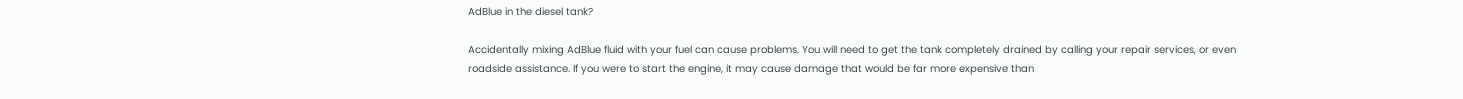AdBlue in the diesel tank?

Accidentally mixing AdBlue fluid with your fuel can cause problems. You will need to get the tank completely drained by calling your repair services, or even roadside assistance. If you were to start the engine, it may cause damage that would be far more expensive than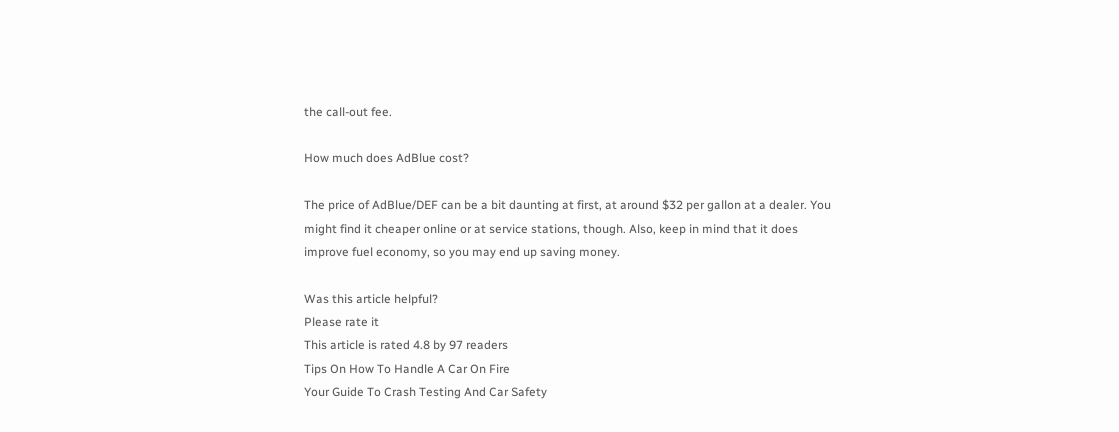the call-out fee.

How much does AdBlue cost?

The price of AdBlue/DEF can be a bit daunting at first, at around $32 per gallon at a dealer. You might find it cheaper online or at service stations, though. Also, keep in mind that it does improve fuel economy, so you may end up saving money.

Was this article helpful?
Please rate it
This article is rated 4.8 by 97 readers
Tips On How To Handle A Car On Fire
Your Guide To Crash Testing And Car Safety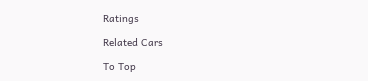Ratings

Related Cars

To Top